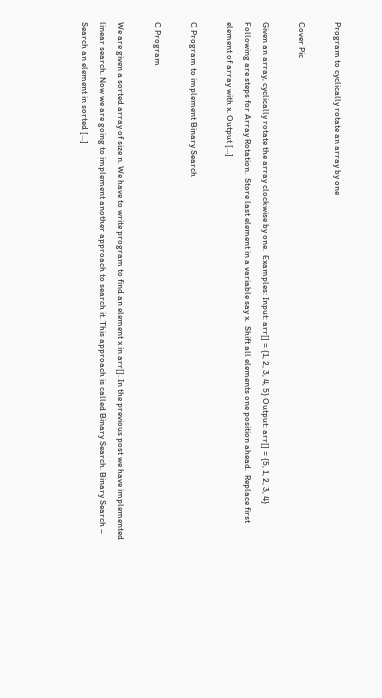Program to cyclically rotate an array by one

Cover Pic

Given an array, cyclically rotate the array clockwise by one.  Examples: Input: arr[] = {1, 2, 3, 4, 5} Output: arr[] = {5, 1, 2, 3, 4} Following are steps for Array Rotation.  Store last element in a variable say x.  Shift all elements one position ahead.  Replace first element of array with x. Output […]

C Program to implement Binary Search

C Program

We are given a sorted array of size n. We have to write program to find an element x in arr[]. In the previous post we have implemented linear search. Now we are going to implement another approach to search it. This approach is called Binary Search. Binary Search – Search an element in sorted […]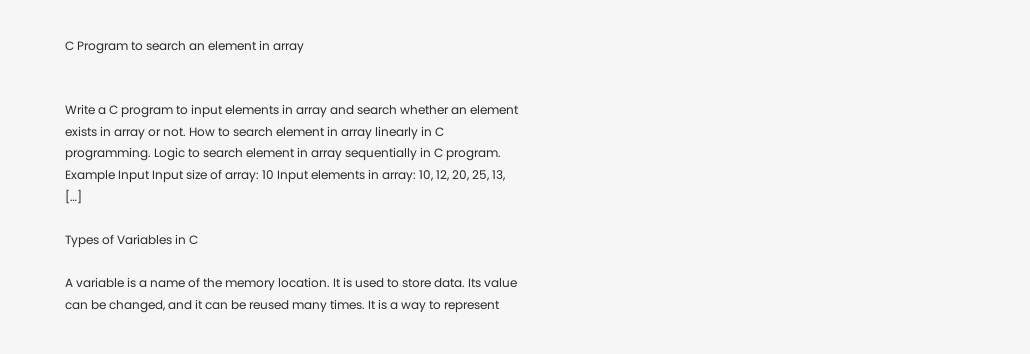C Program to search an element in array


Write a C program to input elements in array and search whether an element exists in array or not. How to search element in array linearly in C programming. Logic to search element in array sequentially in C program. Example Input Input size of array: 10 Input elements in array: 10, 12, 20, 25, 13, […]

Types of Variables in C

A variable is a name of the memory location. It is used to store data. Its value can be changed, and it can be reused many times. It is a way to represent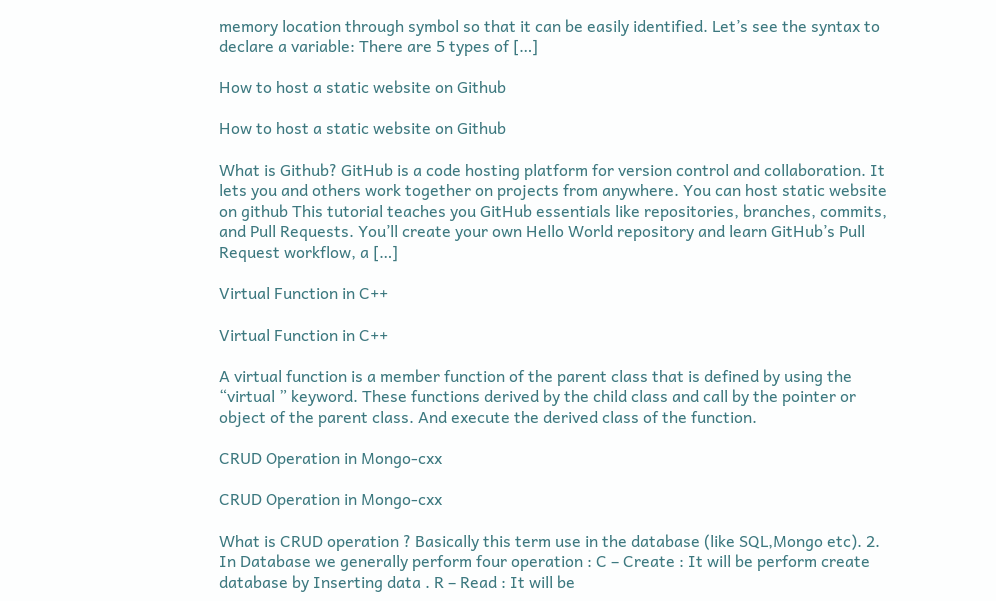memory location through symbol so that it can be easily identified. Let’s see the syntax to declare a variable: There are 5 types of […]

How to host a static website on Github

How to host a static website on Github

What is Github? GitHub is a code hosting platform for version control and collaboration. It lets you and others work together on projects from anywhere. You can host static website on github This tutorial teaches you GitHub essentials like repositories, branches, commits, and Pull Requests. You’ll create your own Hello World repository and learn GitHub’s Pull Request workflow, a […]

Virtual Function in C++

Virtual Function in C++

A virtual function is a member function of the parent class that is defined by using the “virtual ” keyword. These functions derived by the child class and call by the pointer or object of the parent class. And execute the derived class of the function.

CRUD Operation in Mongo-cxx

CRUD Operation in Mongo-cxx

What is CRUD operation ? Basically this term use in the database (like SQL,Mongo etc). 2. In Database we generally perform four operation : C – Create : It will be perform create database by Inserting data . R – Read : It will be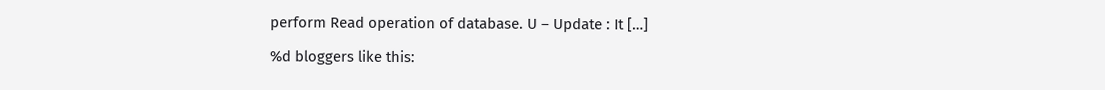perform Read operation of database. U – Update : It […]

%d bloggers like this: